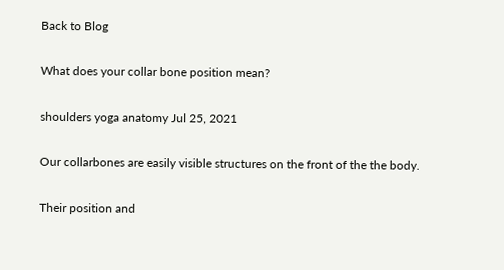Back to Blog

What does your collar bone position mean?

shoulders yoga anatomy Jul 25, 2021

Our collarbones are easily visible structures on the front of the the body.

Their position and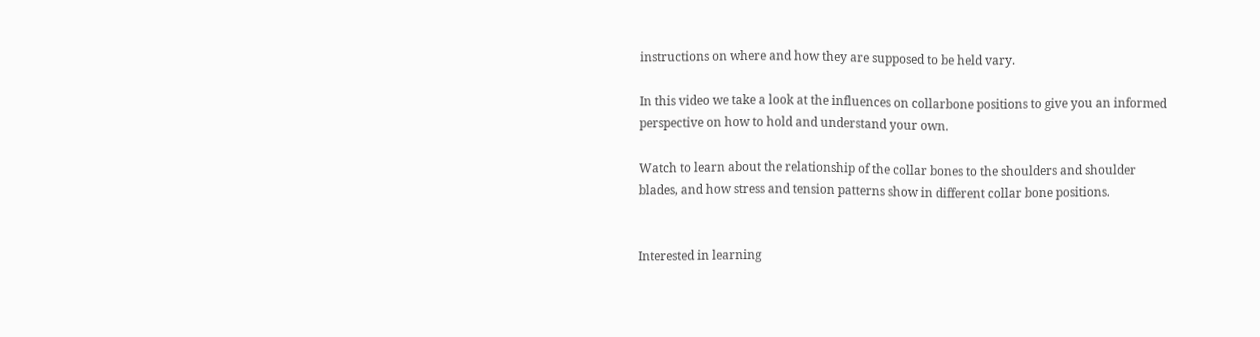instructions on where and how they are supposed to be held vary.

In this video we take a look at the influences on collarbone positions to give you an informed perspective on how to hold and understand your own.

Watch to learn about the relationship of the collar bones to the shoulders and shoulder blades, and how stress and tension patterns show in different collar bone positions.


Interested in learning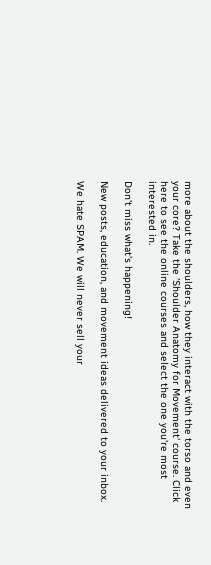more about the shoulders, how they interact with the torso and even your core? Take the 'Shoulder Anatomy for Movement' course. Click here to see the online courses and select the one you're most interested in.

Don't miss what's happening!

New posts, education, and movement ideas delivered to your inbox.

We hate SPAM. We will never sell your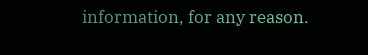information, for any reason.